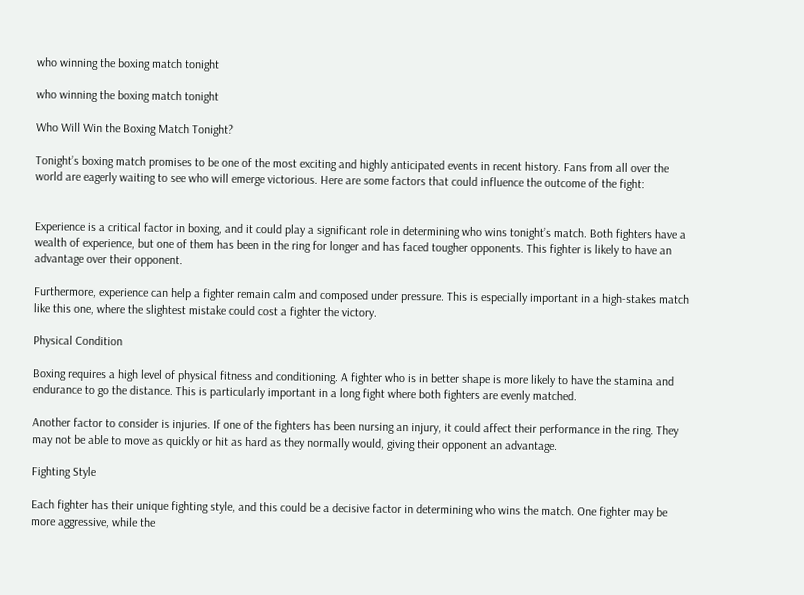who winning the boxing match tonight

who winning the boxing match tonight

Who Will Win the Boxing Match Tonight?

Tonight’s boxing match promises to be one of the most exciting and highly anticipated events in recent history. Fans from all over the world are eagerly waiting to see who will emerge victorious. Here are some factors that could influence the outcome of the fight:


Experience is a critical factor in boxing, and it could play a significant role in determining who wins tonight’s match. Both fighters have a wealth of experience, but one of them has been in the ring for longer and has faced tougher opponents. This fighter is likely to have an advantage over their opponent.

Furthermore, experience can help a fighter remain calm and composed under pressure. This is especially important in a high-stakes match like this one, where the slightest mistake could cost a fighter the victory.

Physical Condition

Boxing requires a high level of physical fitness and conditioning. A fighter who is in better shape is more likely to have the stamina and endurance to go the distance. This is particularly important in a long fight where both fighters are evenly matched.

Another factor to consider is injuries. If one of the fighters has been nursing an injury, it could affect their performance in the ring. They may not be able to move as quickly or hit as hard as they normally would, giving their opponent an advantage.

Fighting Style

Each fighter has their unique fighting style, and this could be a decisive factor in determining who wins the match. One fighter may be more aggressive, while the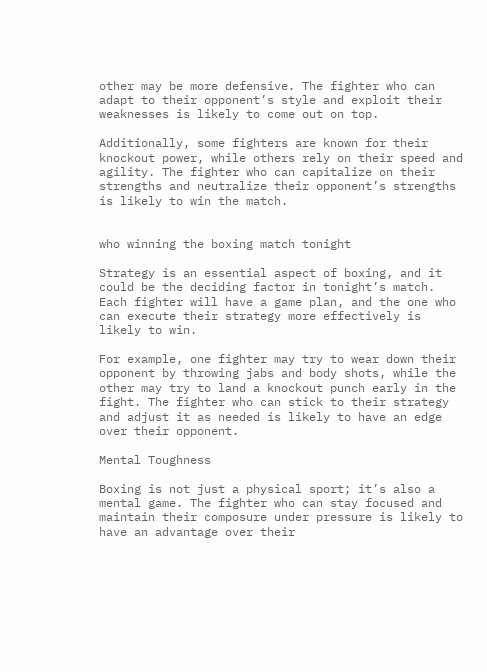other may be more defensive. The fighter who can adapt to their opponent’s style and exploit their weaknesses is likely to come out on top.

Additionally, some fighters are known for their knockout power, while others rely on their speed and agility. The fighter who can capitalize on their strengths and neutralize their opponent’s strengths is likely to win the match.


who winning the boxing match tonight

Strategy is an essential aspect of boxing, and it could be the deciding factor in tonight’s match. Each fighter will have a game plan, and the one who can execute their strategy more effectively is likely to win.

For example, one fighter may try to wear down their opponent by throwing jabs and body shots, while the other may try to land a knockout punch early in the fight. The fighter who can stick to their strategy and adjust it as needed is likely to have an edge over their opponent.

Mental Toughness

Boxing is not just a physical sport; it’s also a mental game. The fighter who can stay focused and maintain their composure under pressure is likely to have an advantage over their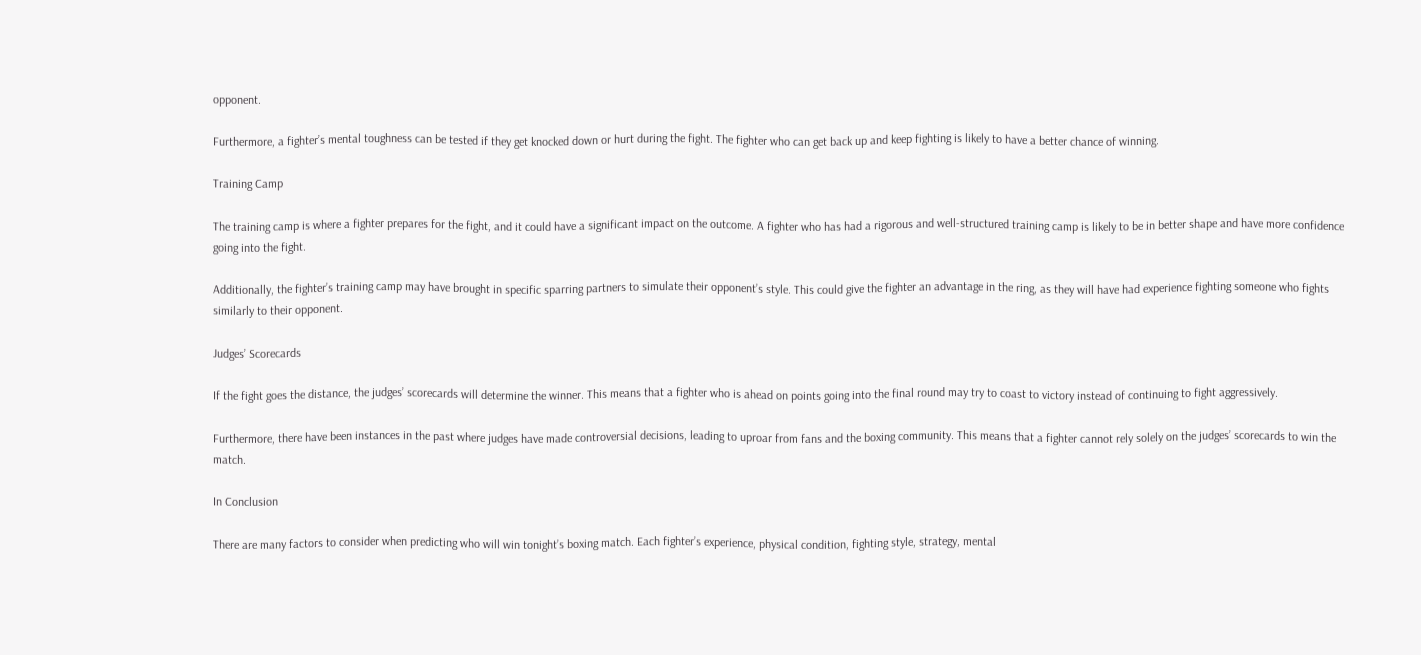opponent.

Furthermore, a fighter’s mental toughness can be tested if they get knocked down or hurt during the fight. The fighter who can get back up and keep fighting is likely to have a better chance of winning.

Training Camp

The training camp is where a fighter prepares for the fight, and it could have a significant impact on the outcome. A fighter who has had a rigorous and well-structured training camp is likely to be in better shape and have more confidence going into the fight.

Additionally, the fighter’s training camp may have brought in specific sparring partners to simulate their opponent’s style. This could give the fighter an advantage in the ring, as they will have had experience fighting someone who fights similarly to their opponent.

Judges’ Scorecards

If the fight goes the distance, the judges’ scorecards will determine the winner. This means that a fighter who is ahead on points going into the final round may try to coast to victory instead of continuing to fight aggressively.

Furthermore, there have been instances in the past where judges have made controversial decisions, leading to uproar from fans and the boxing community. This means that a fighter cannot rely solely on the judges’ scorecards to win the match.

In Conclusion

There are many factors to consider when predicting who will win tonight’s boxing match. Each fighter’s experience, physical condition, fighting style, strategy, mental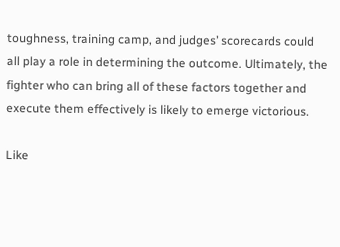toughness, training camp, and judges’ scorecards could all play a role in determining the outcome. Ultimately, the fighter who can bring all of these factors together and execute them effectively is likely to emerge victorious.

Like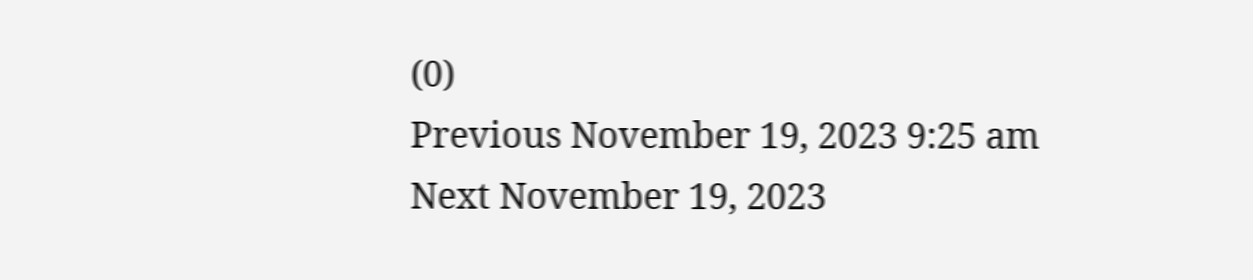(0)
Previous November 19, 2023 9:25 am
Next November 19, 2023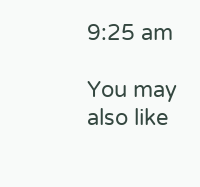9:25 am

You may also like